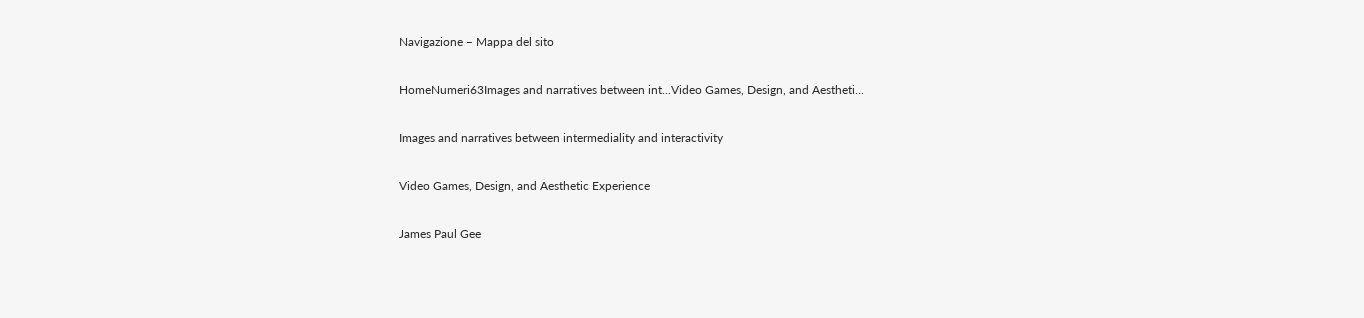Navigazione – Mappa del sito

HomeNumeri63Images and narratives between int...Video Games, Design, and Aestheti...

Images and narratives between intermediality and interactivity

Video Games, Design, and Aesthetic Experience

James Paul Gee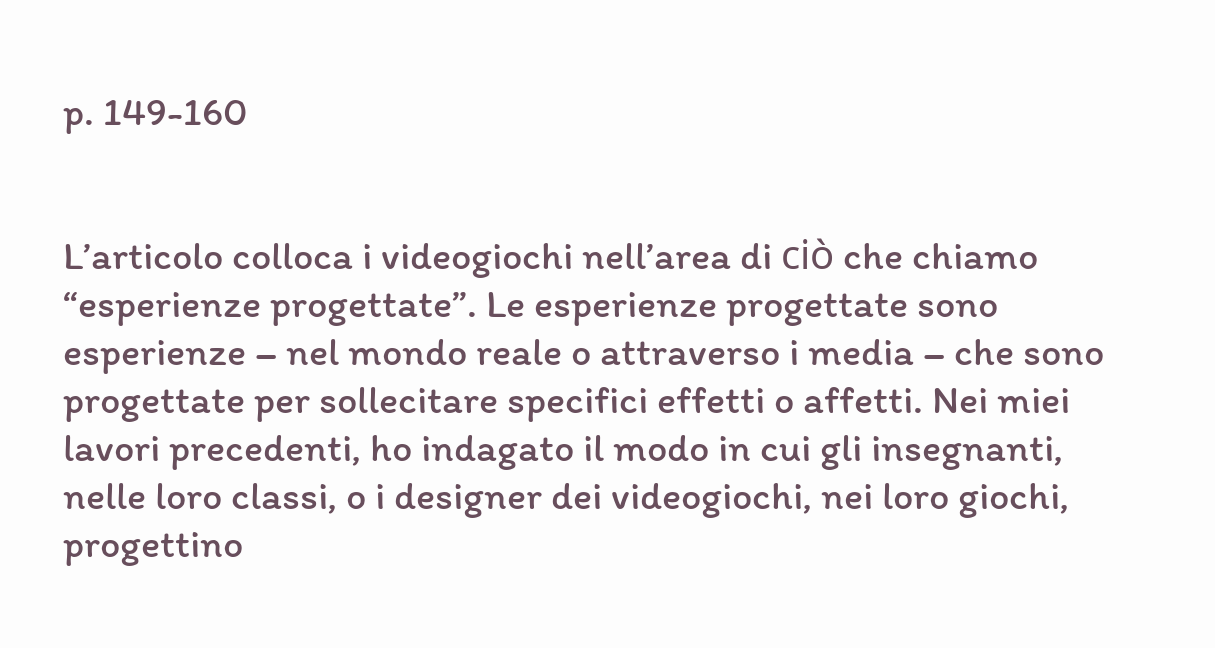p. 149-160


L’articolo colloca i videogiochi nell’area di ciò che chiamo “esperienze progettate”. Le esperienze progettate sono esperienze – nel mondo reale o attraverso i media – che sono progettate per sollecitare specifici effetti o affetti. Nei miei lavori precedenti, ho indagato il modo in cui gli insegnanti, nelle loro classi, o i designer dei videogiochi, nei loro giochi, progettino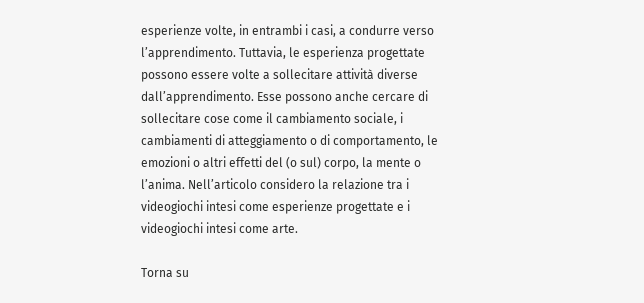esperienze volte, in entrambi i casi, a condurre verso l’apprendimento. Tuttavia, le esperienza progettate possono essere volte a sollecitare attività diverse dall’apprendimento. Esse possono anche cercare di sollecitare cose come il cambiamento sociale, i cambiamenti di atteggiamento o di comportamento, le emozioni o altri effetti del (o sul) corpo, la mente o l’anima. Nell’articolo considero la relazione tra i videogiochi intesi come esperienze progettate e i videogiochi intesi come arte.

Torna su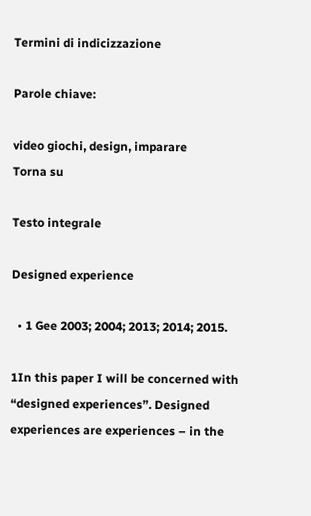Termini di indicizzazione

Parole chiave:

video giochi, design, imparare
Torna su

Testo integrale

Designed experience

  • 1 Gee 2003; 2004; 2013; 2014; 2015.

1In this paper I will be concerned with “designed experiences”. Designed experiences are experiences – in the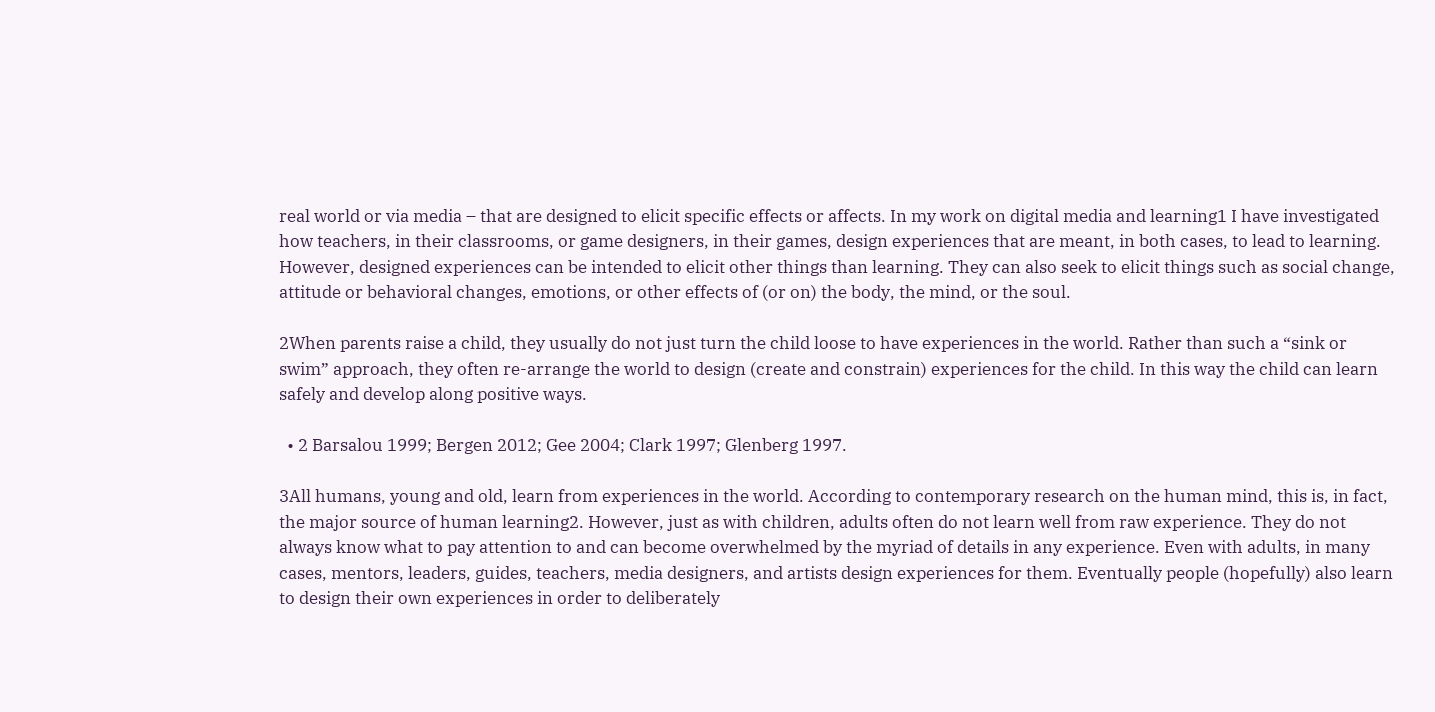real world or via media – that are designed to elicit specific effects or affects. In my work on digital media and learning1 I have investigated how teachers, in their classrooms, or game designers, in their games, design experiences that are meant, in both cases, to lead to learning. However, designed experiences can be intended to elicit other things than learning. They can also seek to elicit things such as social change, attitude or behavioral changes, emotions, or other effects of (or on) the body, the mind, or the soul.

2When parents raise a child, they usually do not just turn the child loose to have experiences in the world. Rather than such a “sink or swim” approach, they often re-arrange the world to design (create and constrain) experiences for the child. In this way the child can learn safely and develop along positive ways.

  • 2 Barsalou 1999; Bergen 2012; Gee 2004; Clark 1997; Glenberg 1997.

3All humans, young and old, learn from experiences in the world. According to contemporary research on the human mind, this is, in fact, the major source of human learning2. However, just as with children, adults often do not learn well from raw experience. They do not always know what to pay attention to and can become overwhelmed by the myriad of details in any experience. Even with adults, in many cases, mentors, leaders, guides, teachers, media designers, and artists design experiences for them. Eventually people (hopefully) also learn to design their own experiences in order to deliberately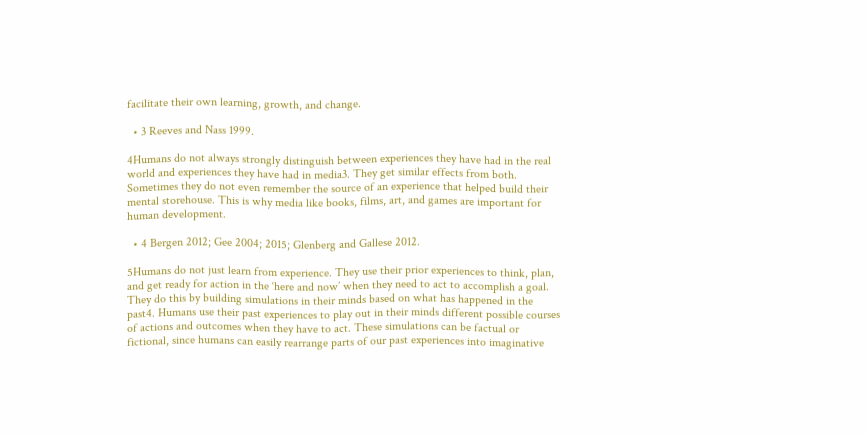facilitate their own learning, growth, and change.

  • 3 Reeves and Nass 1999.

4Humans do not always strongly distinguish between experiences they have had in the real world and experiences they have had in media3. They get similar effects from both. Sometimes they do not even remember the source of an experience that helped build their mental storehouse. This is why media like books, films, art, and games are important for human development.

  • 4 Bergen 2012; Gee 2004; 2015; Glenberg and Gallese 2012.

5Humans do not just learn from experience. They use their prior experiences to think, plan, and get ready for action in the ‘here and now’ when they need to act to accomplish a goal. They do this by building simulations in their minds based on what has happened in the past4. Humans use their past experiences to play out in their minds different possible courses of actions and outcomes when they have to act. These simulations can be factual or fictional, since humans can easily rearrange parts of our past experiences into imaginative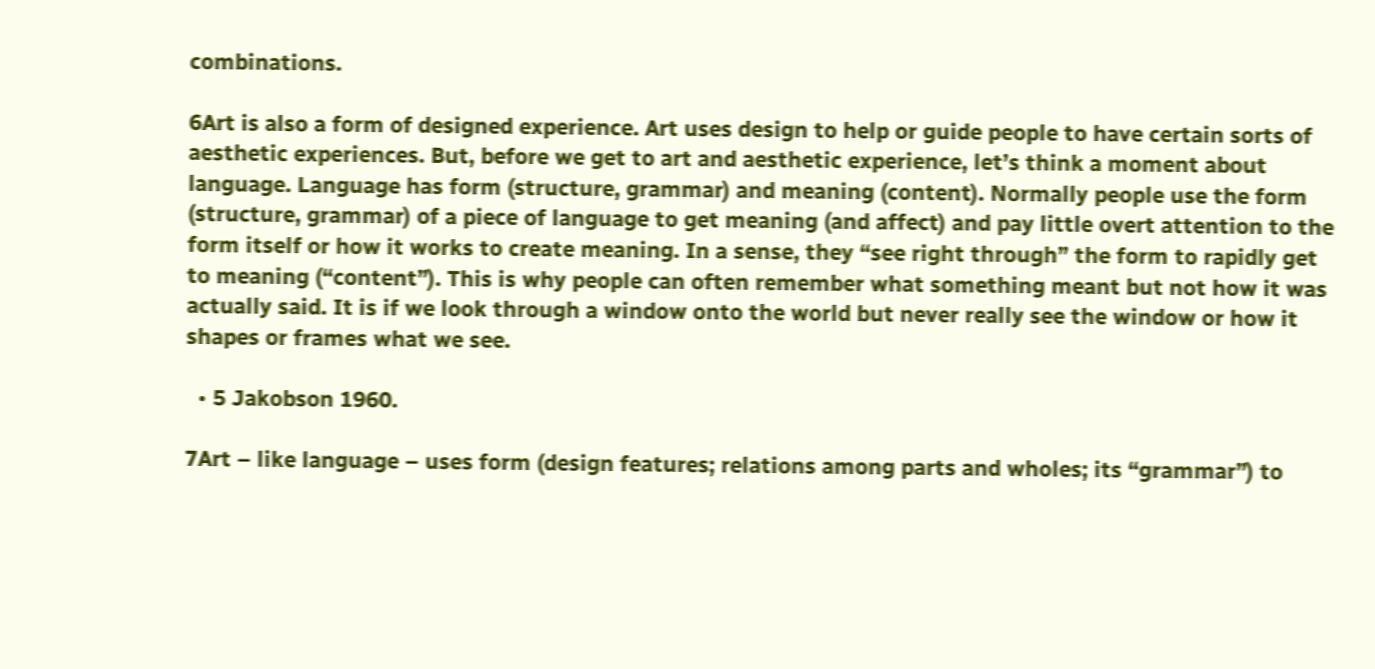combinations.

6Art is also a form of designed experience. Art uses design to help or guide people to have certain sorts of aesthetic experiences. But, before we get to art and aesthetic experience, let’s think a moment about language. Language has form (structure, grammar) and meaning (content). Normally people use the form (structure, grammar) of a piece of language to get meaning (and affect) and pay little overt attention to the form itself or how it works to create meaning. In a sense, they “see right through” the form to rapidly get to meaning (“content”). This is why people can often remember what something meant but not how it was actually said. It is if we look through a window onto the world but never really see the window or how it shapes or frames what we see.

  • 5 Jakobson 1960.

7Art – like language – uses form (design features; relations among parts and wholes; its “grammar”) to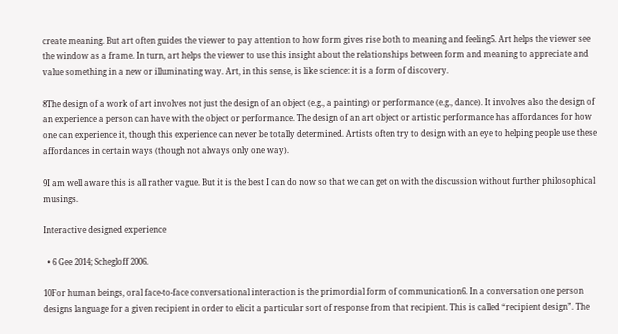create meaning. But art often guides the viewer to pay attention to how form gives rise both to meaning and feeling5. Art helps the viewer see the window as a frame. In turn, art helps the viewer to use this insight about the relationships between form and meaning to appreciate and value something in a new or illuminating way. Art, in this sense, is like science: it is a form of discovery.

8The design of a work of art involves not just the design of an object (e.g., a painting) or performance (e.g., dance). It involves also the design of an experience a person can have with the object or performance. The design of an art object or artistic performance has affordances for how one can experience it, though this experience can never be totally determined. Artists often try to design with an eye to helping people use these affordances in certain ways (though not always only one way).

9I am well aware this is all rather vague. But it is the best I can do now so that we can get on with the discussion without further philosophical musings.

Interactive designed experience

  • 6 Gee 2014; Schegloff 2006.

10For human beings, oral face-to-face conversational interaction is the primordial form of communication6. In a conversation one person designs language for a given recipient in order to elicit a particular sort of response from that recipient. This is called “recipient design”. The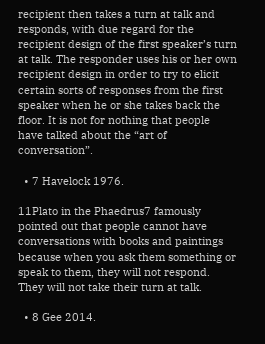recipient then takes a turn at talk and responds, with due regard for the recipient design of the first speaker’s turn at talk. The responder uses his or her own recipient design in order to try to elicit certain sorts of responses from the first speaker when he or she takes back the floor. It is not for nothing that people have talked about the “art of conversation”.

  • 7 Havelock 1976.

11Plato in the Phaedrus7 famously pointed out that people cannot have conversations with books and paintings because when you ask them something or speak to them, they will not respond. They will not take their turn at talk.

  • 8 Gee 2014.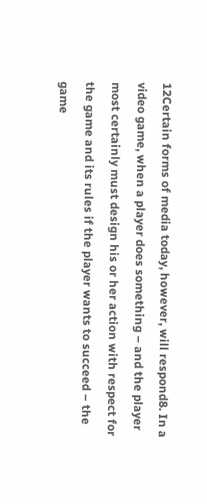12Certain forms of media today, however, will respond8. In a video game, when a player does something – and the player most certainly must design his or her action with respect for the game and its rules if the player wants to succeed – the game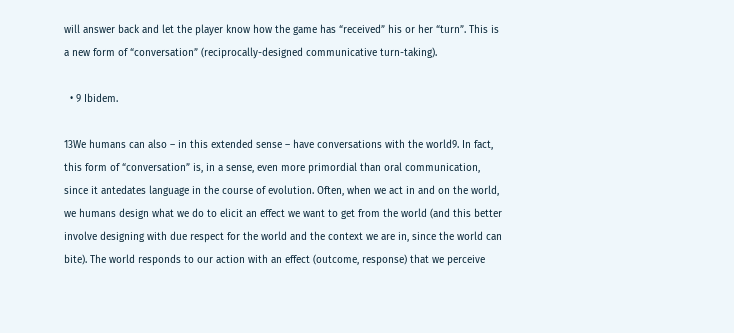will answer back and let the player know how the game has “received” his or her “turn”. This is a new form of “conversation” (reciprocally-designed communicative turn-taking).

  • 9 Ibidem.

13We humans can also – in this extended sense – have conversations with the world9. In fact, this form of “conversation” is, in a sense, even more primordial than oral communication, since it antedates language in the course of evolution. Often, when we act in and on the world, we humans design what we do to elicit an effect we want to get from the world (and this better involve designing with due respect for the world and the context we are in, since the world can bite). The world responds to our action with an effect (outcome, response) that we perceive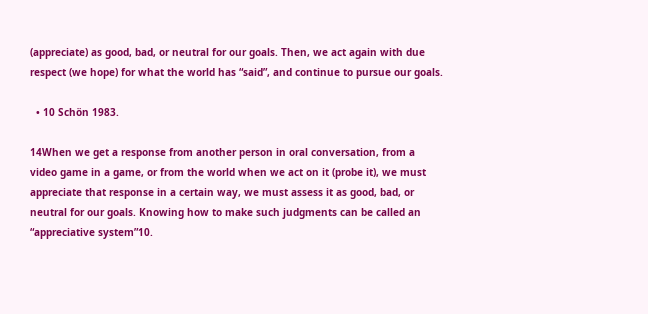(appreciate) as good, bad, or neutral for our goals. Then, we act again with due respect (we hope) for what the world has “said”, and continue to pursue our goals.

  • 10 Schön 1983.

14When we get a response from another person in oral conversation, from a video game in a game, or from the world when we act on it (probe it), we must appreciate that response in a certain way, we must assess it as good, bad, or neutral for our goals. Knowing how to make such judgments can be called an “appreciative system”10.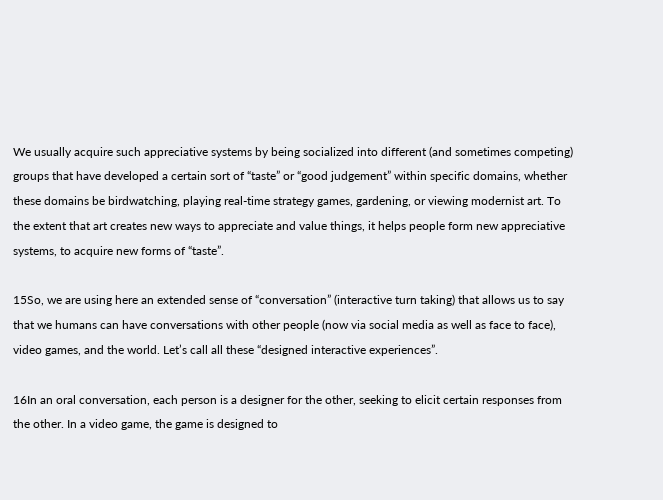We usually acquire such appreciative systems by being socialized into different (and sometimes competing) groups that have developed a certain sort of “taste” or “good judgement” within specific domains, whether these domains be birdwatching, playing real-time strategy games, gardening, or viewing modernist art. To the extent that art creates new ways to appreciate and value things, it helps people form new appreciative systems, to acquire new forms of “taste”.

15So, we are using here an extended sense of “conversation” (interactive turn taking) that allows us to say that we humans can have conversations with other people (now via social media as well as face to face), video games, and the world. Let’s call all these “designed interactive experiences”.

16In an oral conversation, each person is a designer for the other, seeking to elicit certain responses from the other. In a video game, the game is designed to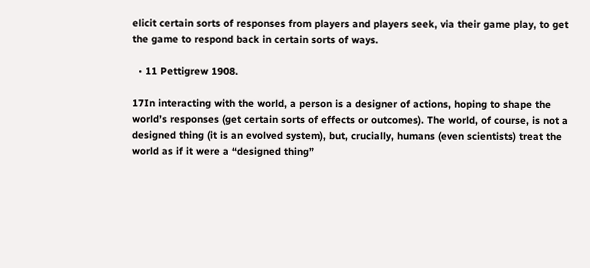elicit certain sorts of responses from players and players seek, via their game play, to get the game to respond back in certain sorts of ways.

  • 11 Pettigrew 1908.

17In interacting with the world, a person is a designer of actions, hoping to shape the world’s responses (get certain sorts of effects or outcomes). The world, of course, is not a designed thing (it is an evolved system), but, crucially, humans (even scientists) treat the world as if it were a “designed thing”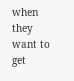when they want to get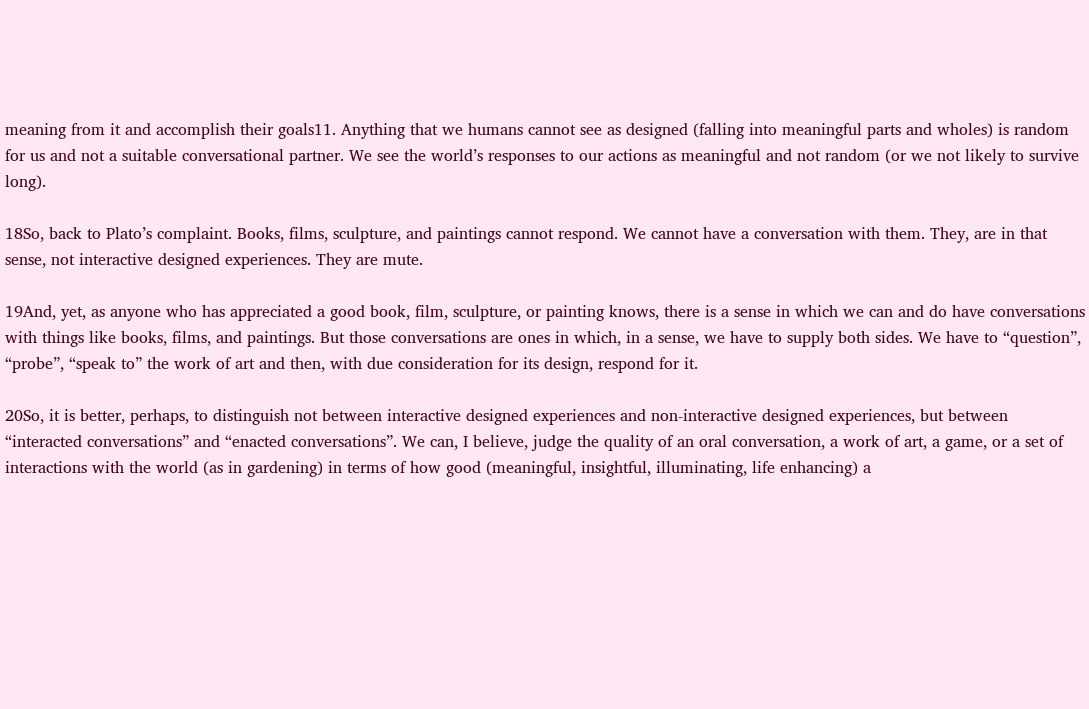meaning from it and accomplish their goals11. Anything that we humans cannot see as designed (falling into meaningful parts and wholes) is random for us and not a suitable conversational partner. We see the world’s responses to our actions as meaningful and not random (or we not likely to survive long).

18So, back to Plato’s complaint. Books, films, sculpture, and paintings cannot respond. We cannot have a conversation with them. They, are in that sense, not interactive designed experiences. They are mute.

19And, yet, as anyone who has appreciated a good book, film, sculpture, or painting knows, there is a sense in which we can and do have conversations with things like books, films, and paintings. But those conversations are ones in which, in a sense, we have to supply both sides. We have to “question”, “probe”, “speak to” the work of art and then, with due consideration for its design, respond for it.

20So, it is better, perhaps, to distinguish not between interactive designed experiences and non-interactive designed experiences, but between “interacted conversations” and “enacted conversations”. We can, I believe, judge the quality of an oral conversation, a work of art, a game, or a set of interactions with the world (as in gardening) in terms of how good (meaningful, insightful, illuminating, life enhancing) a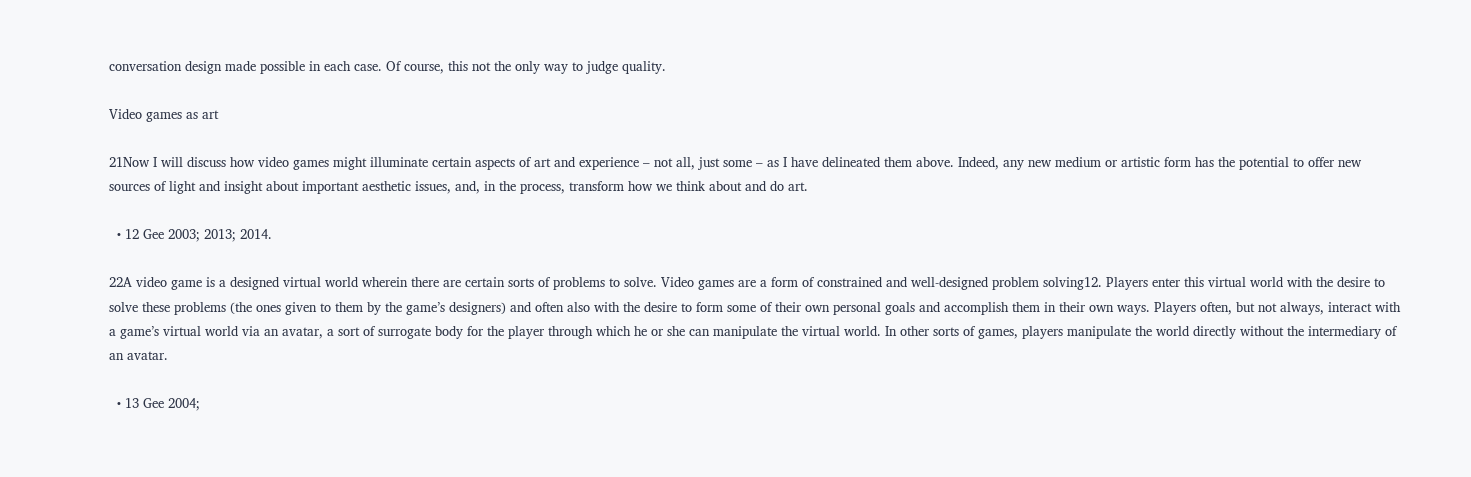conversation design made possible in each case. Of course, this not the only way to judge quality.

Video games as art

21Now I will discuss how video games might illuminate certain aspects of art and experience – not all, just some – as I have delineated them above. Indeed, any new medium or artistic form has the potential to offer new sources of light and insight about important aesthetic issues, and, in the process, transform how we think about and do art.

  • 12 Gee 2003; 2013; 2014.

22A video game is a designed virtual world wherein there are certain sorts of problems to solve. Video games are a form of constrained and well-designed problem solving12. Players enter this virtual world with the desire to solve these problems (the ones given to them by the game’s designers) and often also with the desire to form some of their own personal goals and accomplish them in their own ways. Players often, but not always, interact with a game’s virtual world via an avatar, a sort of surrogate body for the player through which he or she can manipulate the virtual world. In other sorts of games, players manipulate the world directly without the intermediary of an avatar.

  • 13 Gee 2004;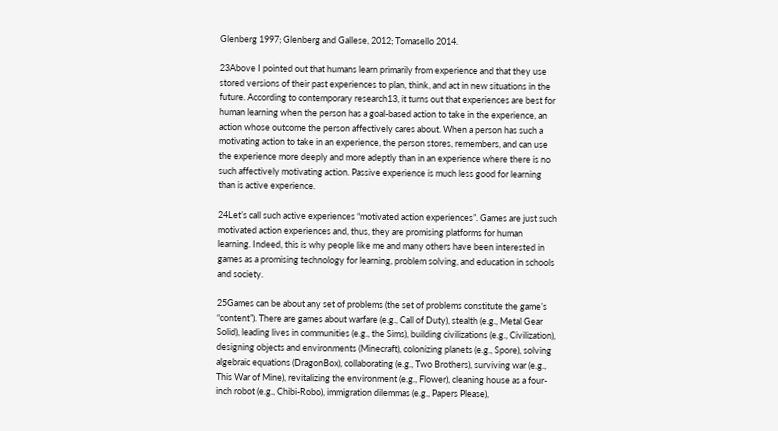Glenberg 1997; Glenberg and Gallese, 2012; Tomasello 2014.

23Above I pointed out that humans learn primarily from experience and that they use stored versions of their past experiences to plan, think, and act in new situations in the future. According to contemporary research13, it turns out that experiences are best for human learning when the person has a goal-based action to take in the experience, an action whose outcome the person affectively cares about. When a person has such a motivating action to take in an experience, the person stores, remembers, and can use the experience more deeply and more adeptly than in an experience where there is no such affectively motivating action. Passive experience is much less good for learning than is active experience.

24Let’s call such active experiences “motivated action experiences”. Games are just such motivated action experiences and, thus, they are promising platforms for human learning. Indeed, this is why people like me and many others have been interested in games as a promising technology for learning, problem solving, and education in schools and society.

25Games can be about any set of problems (the set of problems constitute the game’s “content”). There are games about warfare (e.g., Call of Duty), stealth (e.g., Metal Gear Solid), leading lives in communities (e.g., the Sims), building civilizations (e.g., Civilization), designing objects and environments (Minecraft), colonizing planets (e.g., Spore), solving algebraic equations (DragonBox), collaborating (e.g., Two Brothers), surviving war (e.g., This War of Mine), revitalizing the environment (e.g., Flower), cleaning house as a four-inch robot (e.g., Chibi-Robo), immigration dilemmas (e.g., Papers Please),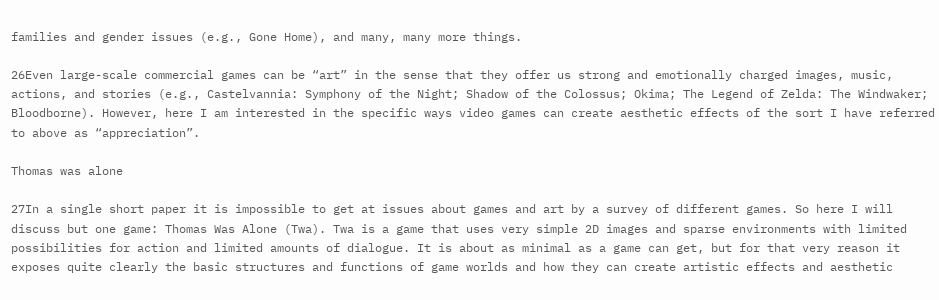families and gender issues (e.g., Gone Home), and many, many more things.

26Even large-scale commercial games can be “art” in the sense that they offer us strong and emotionally charged images, music, actions, and stories (e.g., Castelvannia: Symphony of the Night; Shadow of the Colossus; Okima; The Legend of Zelda: The Windwaker; Bloodborne). However, here I am interested in the specific ways video games can create aesthetic effects of the sort I have referred to above as “appreciation”.

Thomas was alone

27In a single short paper it is impossible to get at issues about games and art by a survey of different games. So here I will discuss but one game: Thomas Was Alone (Twa). Twa is a game that uses very simple 2D images and sparse environments with limited possibilities for action and limited amounts of dialogue. It is about as minimal as a game can get, but for that very reason it exposes quite clearly the basic structures and functions of game worlds and how they can create artistic effects and aesthetic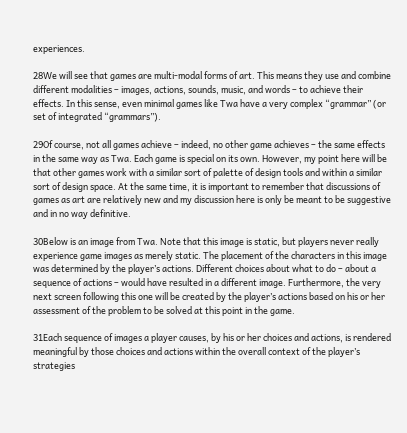experiences.

28We will see that games are multi-modal forms of art. This means they use and combine different modalities – images, actions, sounds, music, and words – to achieve their effects. In this sense, even minimal games like Twa have a very complex “grammar” (or set of integrated “grammars”).

29Of course, not all games achieve – indeed, no other game achieves – the same effects in the same way as Twa. Each game is special on its own. However, my point here will be that other games work with a similar sort of palette of design tools and within a similar sort of design space. At the same time, it is important to remember that discussions of games as art are relatively new and my discussion here is only be meant to be suggestive and in no way definitive.

30Below is an image from Twa. Note that this image is static, but players never really experience game images as merely static. The placement of the characters in this image was determined by the player’s actions. Different choices about what to do – about a sequence of actions – would have resulted in a different image. Furthermore, the very next screen following this one will be created by the player’s actions based on his or her assessment of the problem to be solved at this point in the game.

31Each sequence of images a player causes, by his or her choices and actions, is rendered meaningful by those choices and actions within the overall context of the player’s strategies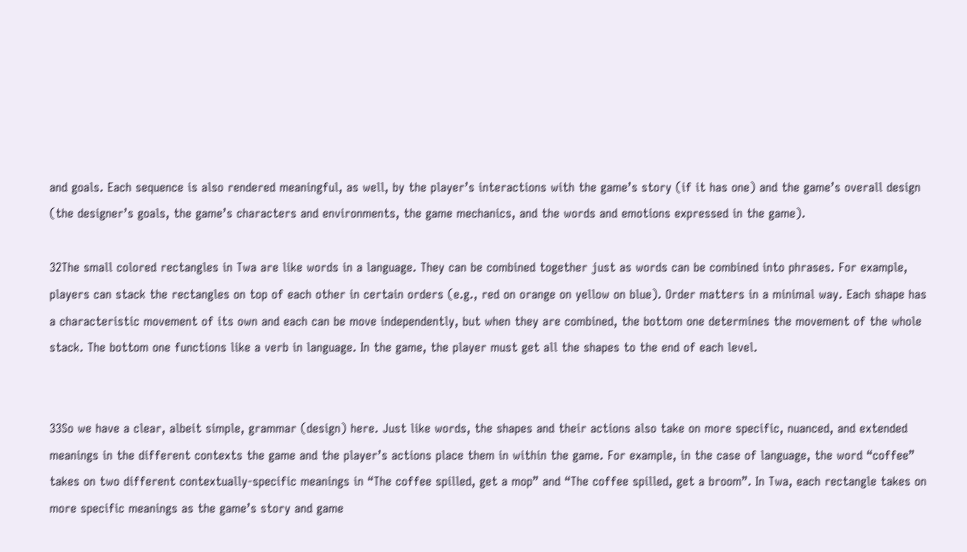and goals. Each sequence is also rendered meaningful, as well, by the player’s interactions with the game’s story (if it has one) and the game’s overall design (the designer’s goals, the game’s characters and environments, the game mechanics, and the words and emotions expressed in the game).

32The small colored rectangles in Twa are like words in a language. They can be combined together just as words can be combined into phrases. For example, players can stack the rectangles on top of each other in certain orders (e.g., red on orange on yellow on blue). Order matters in a minimal way. Each shape has a characteristic movement of its own and each can be move independently, but when they are combined, the bottom one determines the movement of the whole stack. The bottom one functions like a verb in language. In the game, the player must get all the shapes to the end of each level.


33So we have a clear, albeit simple, grammar (design) here. Just like words, the shapes and their actions also take on more specific, nuanced, and extended meanings in the different contexts the game and the player’s actions place them in within the game. For example, in the case of language, the word “coffee” takes on two different contextually-specific meanings in “The coffee spilled, get a mop” and “The coffee spilled, get a broom”. In Twa, each rectangle takes on more specific meanings as the game’s story and game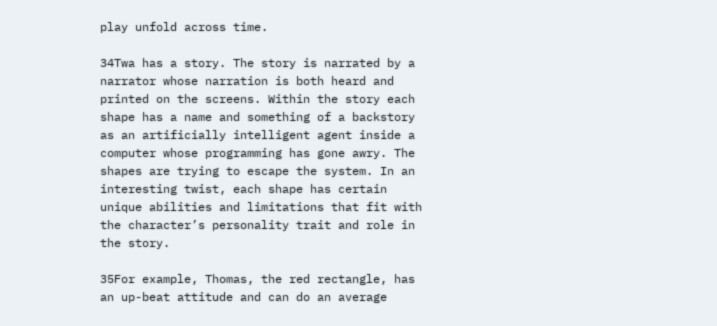play unfold across time.

34Twa has a story. The story is narrated by a narrator whose narration is both heard and printed on the screens. Within the story each shape has a name and something of a backstory as an artificially intelligent agent inside a computer whose programming has gone awry. The shapes are trying to escape the system. In an interesting twist, each shape has certain unique abilities and limitations that fit with the character’s personality trait and role in the story.

35For example, Thomas, the red rectangle, has an up-beat attitude and can do an average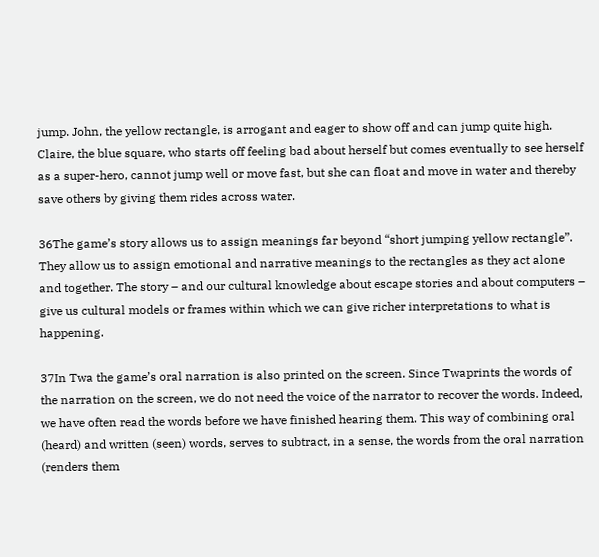jump. John, the yellow rectangle, is arrogant and eager to show off and can jump quite high. Claire, the blue square, who starts off feeling bad about herself but comes eventually to see herself as a super-hero, cannot jump well or move fast, but she can float and move in water and thereby save others by giving them rides across water.

36The game’s story allows us to assign meanings far beyond “short jumping yellow rectangle”. They allow us to assign emotional and narrative meanings to the rectangles as they act alone and together. The story – and our cultural knowledge about escape stories and about computers – give us cultural models or frames within which we can give richer interpretations to what is happening.

37In Twa the game’s oral narration is also printed on the screen. Since Twaprints the words of the narration on the screen, we do not need the voice of the narrator to recover the words. Indeed, we have often read the words before we have finished hearing them. This way of combining oral (heard) and written (seen) words, serves to subtract, in a sense, the words from the oral narration (renders them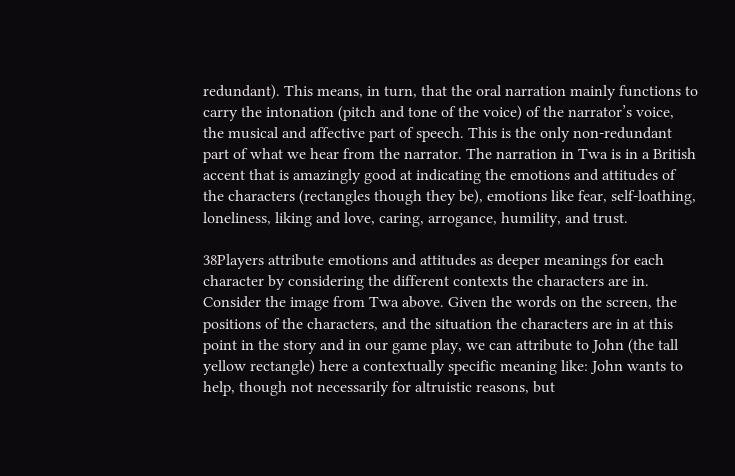redundant). This means, in turn, that the oral narration mainly functions to carry the intonation (pitch and tone of the voice) of the narrator’s voice, the musical and affective part of speech. This is the only non-redundant part of what we hear from the narrator. The narration in Twa is in a British accent that is amazingly good at indicating the emotions and attitudes of the characters (rectangles though they be), emotions like fear, self-loathing, loneliness, liking and love, caring, arrogance, humility, and trust.

38Players attribute emotions and attitudes as deeper meanings for each character by considering the different contexts the characters are in. Consider the image from Twa above. Given the words on the screen, the positions of the characters, and the situation the characters are in at this point in the story and in our game play, we can attribute to John (the tall yellow rectangle) here a contextually specific meaning like: John wants to help, though not necessarily for altruistic reasons, but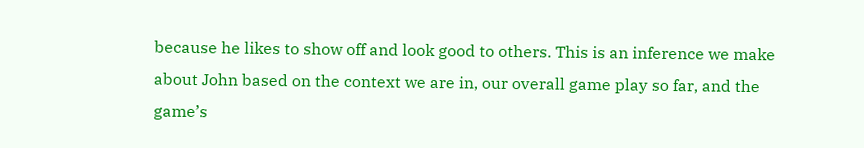because he likes to show off and look good to others. This is an inference we make about John based on the context we are in, our overall game play so far, and the game’s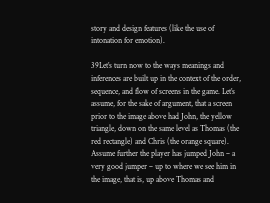story and design features (like the use of intonation for emotion).

39Let’s turn now to the ways meanings and inferences are built up in the context of the order, sequence, and flow of screens in the game. Let’s assume, for the sake of argument, that a screen prior to the image above had John, the yellow triangle, down on the same level as Thomas (the red rectangle) and Chris (the orange square). Assume further the player has jumped John – a very good jumper – up to where we see him in the image, that is, up above Thomas and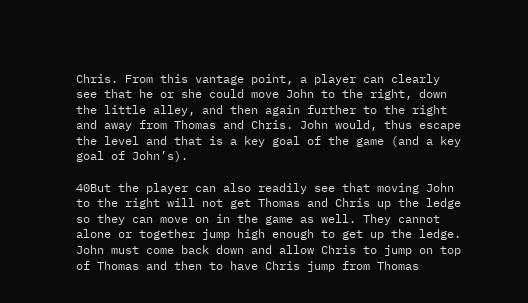Chris. From this vantage point, a player can clearly see that he or she could move John to the right, down the little alley, and then again further to the right and away from Thomas and Chris. John would, thus escape the level and that is a key goal of the game (and a key goal of John’s).

40But the player can also readily see that moving John to the right will not get Thomas and Chris up the ledge so they can move on in the game as well. They cannot alone or together jump high enough to get up the ledge. John must come back down and allow Chris to jump on top of Thomas and then to have Chris jump from Thomas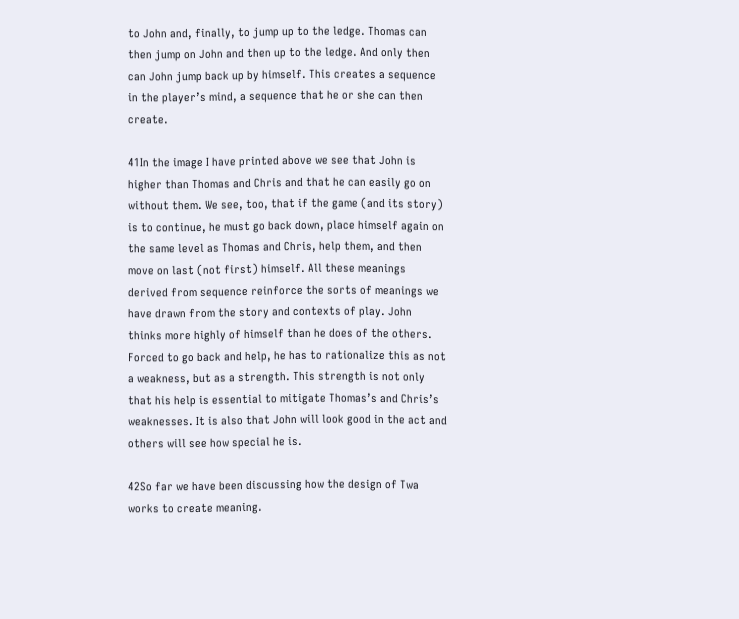to John and, finally, to jump up to the ledge. Thomas can then jump on John and then up to the ledge. And only then can John jump back up by himself. This creates a sequence in the player’s mind, a sequence that he or she can then create.

41In the image I have printed above we see that John is higher than Thomas and Chris and that he can easily go on without them. We see, too, that if the game (and its story) is to continue, he must go back down, place himself again on the same level as Thomas and Chris, help them, and then move on last (not first) himself. All these meanings derived from sequence reinforce the sorts of meanings we have drawn from the story and contexts of play. John thinks more highly of himself than he does of the others. Forced to go back and help, he has to rationalize this as not a weakness, but as a strength. This strength is not only that his help is essential to mitigate Thomas’s and Chris’s weaknesses. It is also that John will look good in the act and others will see how special he is.

42So far we have been discussing how the design of Twa works to create meaning.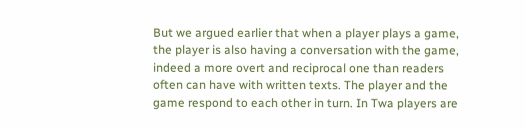But we argued earlier that when a player plays a game, the player is also having a conversation with the game, indeed a more overt and reciprocal one than readers often can have with written texts. The player and the game respond to each other in turn. In Twa players are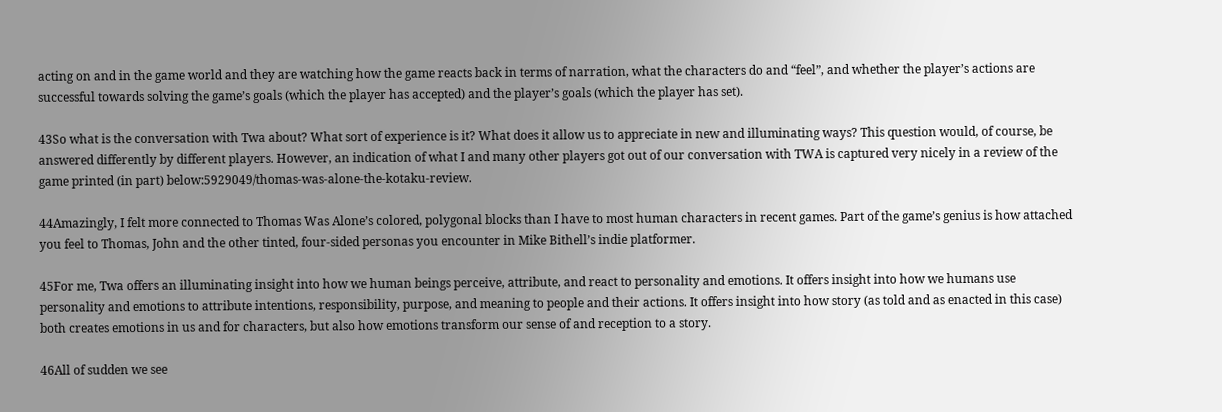acting on and in the game world and they are watching how the game reacts back in terms of narration, what the characters do and “feel”, and whether the player’s actions are successful towards solving the game’s goals (which the player has accepted) and the player’s goals (which the player has set).

43So what is the conversation with Twa about? What sort of experience is it? What does it allow us to appreciate in new and illuminating ways? This question would, of course, be answered differently by different players. However, an indication of what I and many other players got out of our conversation with TWA is captured very nicely in a review of the game printed (in part) below:5929049/thomas-was-alone-the-kotaku-review.

44Amazingly, I felt more connected to Thomas Was Alone’s colored, polygonal blocks than I have to most human characters in recent games. Part of the game’s genius is how attached you feel to Thomas, John and the other tinted, four-sided personas you encounter in Mike Bithell’s indie platformer.

45For me, Twa offers an illuminating insight into how we human beings perceive, attribute, and react to personality and emotions. It offers insight into how we humans use personality and emotions to attribute intentions, responsibility, purpose, and meaning to people and their actions. It offers insight into how story (as told and as enacted in this case) both creates emotions in us and for characters, but also how emotions transform our sense of and reception to a story.

46All of sudden we see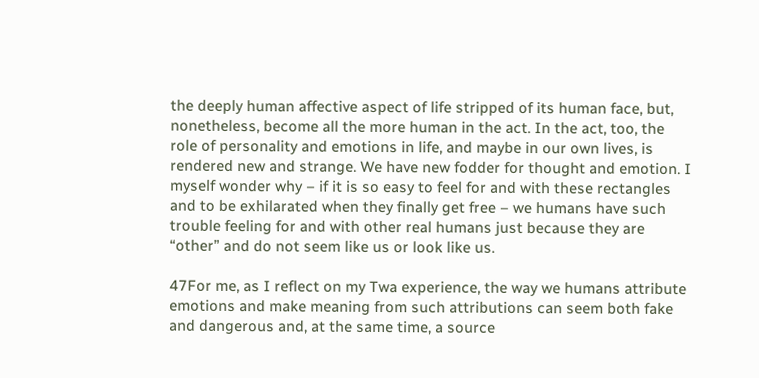the deeply human affective aspect of life stripped of its human face, but, nonetheless, become all the more human in the act. In the act, too, the role of personality and emotions in life, and maybe in our own lives, is rendered new and strange. We have new fodder for thought and emotion. I myself wonder why – if it is so easy to feel for and with these rectangles and to be exhilarated when they finally get free – we humans have such trouble feeling for and with other real humans just because they are “other” and do not seem like us or look like us.

47For me, as I reflect on my Twa experience, the way we humans attribute emotions and make meaning from such attributions can seem both fake and dangerous and, at the same time, a source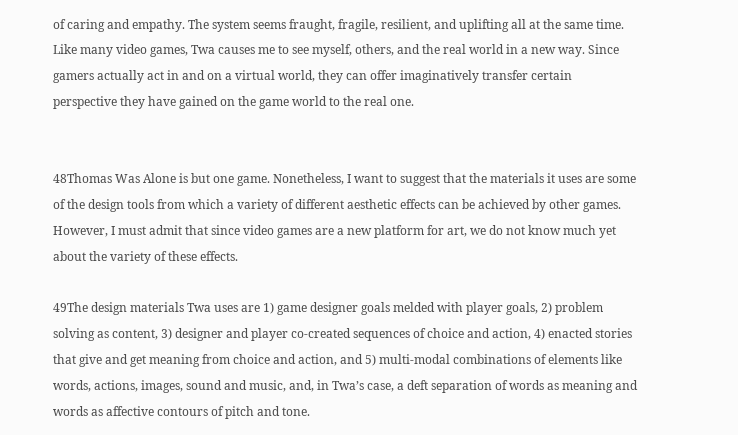of caring and empathy. The system seems fraught, fragile, resilient, and uplifting all at the same time. Like many video games, Twa causes me to see myself, others, and the real world in a new way. Since gamers actually act in and on a virtual world, they can offer imaginatively transfer certain perspective they have gained on the game world to the real one.


48Thomas Was Alone is but one game. Nonetheless, I want to suggest that the materials it uses are some of the design tools from which a variety of different aesthetic effects can be achieved by other games. However, I must admit that since video games are a new platform for art, we do not know much yet about the variety of these effects.

49The design materials Twa uses are 1) game designer goals melded with player goals, 2) problem solving as content, 3) designer and player co-created sequences of choice and action, 4) enacted stories that give and get meaning from choice and action, and 5) multi-modal combinations of elements like words, actions, images, sound and music, and, in Twa’s case, a deft separation of words as meaning and words as affective contours of pitch and tone.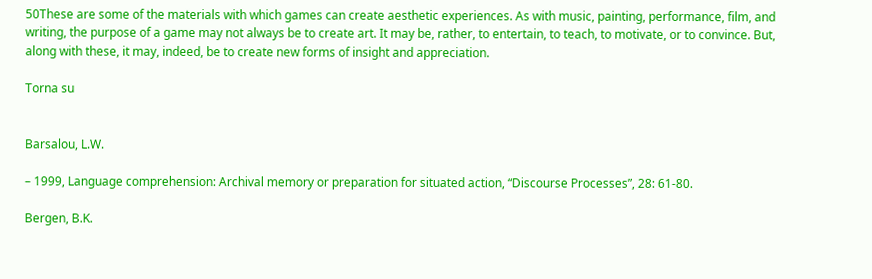50These are some of the materials with which games can create aesthetic experiences. As with music, painting, performance, film, and writing, the purpose of a game may not always be to create art. It may be, rather, to entertain, to teach, to motivate, or to convince. But, along with these, it may, indeed, be to create new forms of insight and appreciation.

Torna su


Barsalou, L.W.

– 1999, Language comprehension: Archival memory or preparation for situated action, “Discourse Processes”, 28: 61-80.

Bergen, B.K.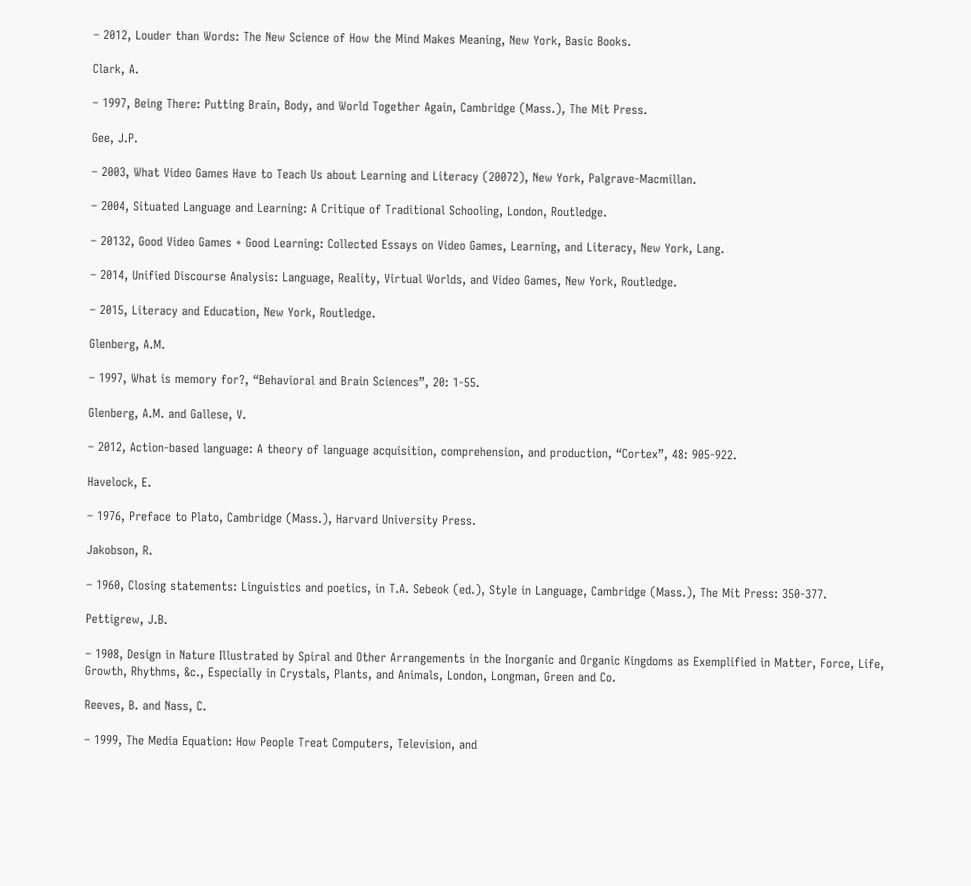– 2012, Louder than Words: The New Science of How the Mind Makes Meaning, New York, Basic Books.

Clark, A.

– 1997, Being There: Putting Brain, Body, and World Together Again, Cambridge (Mass.), The Mit Press.

Gee, J.P.

– 2003, What Video Games Have to Teach Us about Learning and Literacy (20072), New York, Palgrave-Macmillan.

– 2004, Situated Language and Learning: A Critique of Traditional Schooling, London, Routledge.

– 20132, Good Video Games + Good Learning: Collected Essays on Video Games, Learning, and Literacy, New York, Lang.

– 2014, Unified Discourse Analysis: Language, Reality, Virtual Worlds, and Video Games, New York, Routledge.

– 2015, Literacy and Education, New York, Routledge.

Glenberg, A.M.

– 1997, What is memory for?, “Behavioral and Brain Sciences”, 20: 1-55.

Glenberg, A.M. and Gallese, V.

– 2012, Action-based language: A theory of language acquisition, comprehension, and production, “Cortex”, 48: 905-922.

Havelock, E.

– 1976, Preface to Plato, Cambridge (Mass.), Harvard University Press.

Jakobson, R.

– 1960, Closing statements: Linguistics and poetics, in T.A. Sebeok (ed.), Style in Language, Cambridge (Mass.), The Mit Press: 350-377.

Pettigrew, J.B.

– 1908, Design in Nature Illustrated by Spiral and Other Arrangements in the Inorganic and Organic Kingdoms as Exemplified in Matter, Force, Life, Growth, Rhythms, &c., Especially in Crystals, Plants, and Animals, London, Longman, Green and Co.

Reeves, B. and Nass, C.

– 1999, The Media Equation: How People Treat Computers, Television, and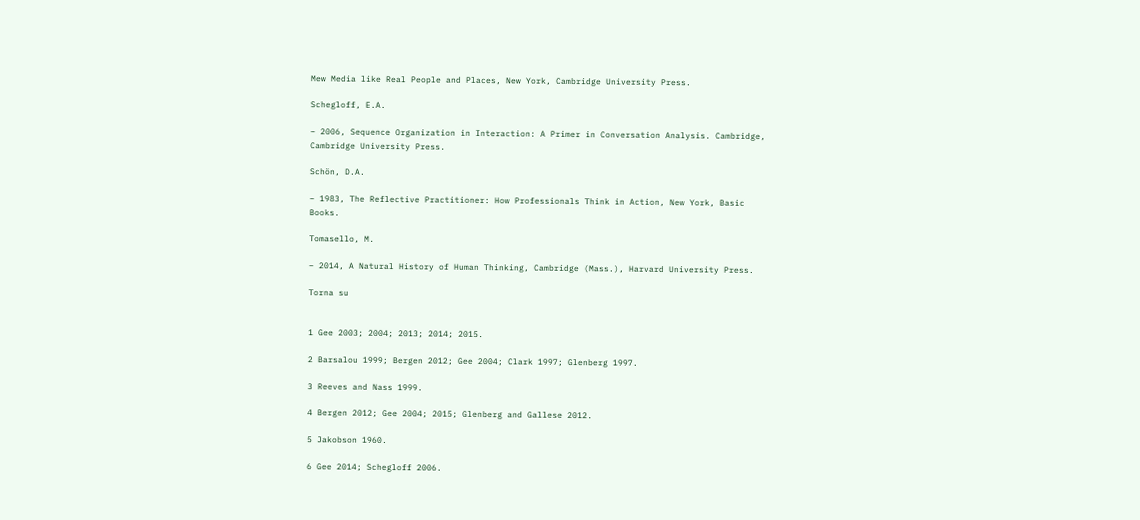Mew Media like Real People and Places, New York, Cambridge University Press.

Schegloff, E.A.

– 2006, Sequence Organization in Interaction: A Primer in Conversation Analysis. Cambridge, Cambridge University Press.

Schön, D.A.

– 1983, The Reflective Practitioner: How Professionals Think in Action, New York, Basic Books.

Tomasello, M.

– 2014, A Natural History of Human Thinking, Cambridge (Mass.), Harvard University Press.

Torna su


1 Gee 2003; 2004; 2013; 2014; 2015.

2 Barsalou 1999; Bergen 2012; Gee 2004; Clark 1997; Glenberg 1997.

3 Reeves and Nass 1999.

4 Bergen 2012; Gee 2004; 2015; Glenberg and Gallese 2012.

5 Jakobson 1960.

6 Gee 2014; Schegloff 2006.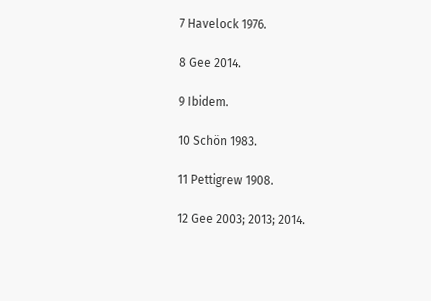7 Havelock 1976.

8 Gee 2014.

9 Ibidem.

10 Schön 1983.

11 Pettigrew 1908.

12 Gee 2003; 2013; 2014.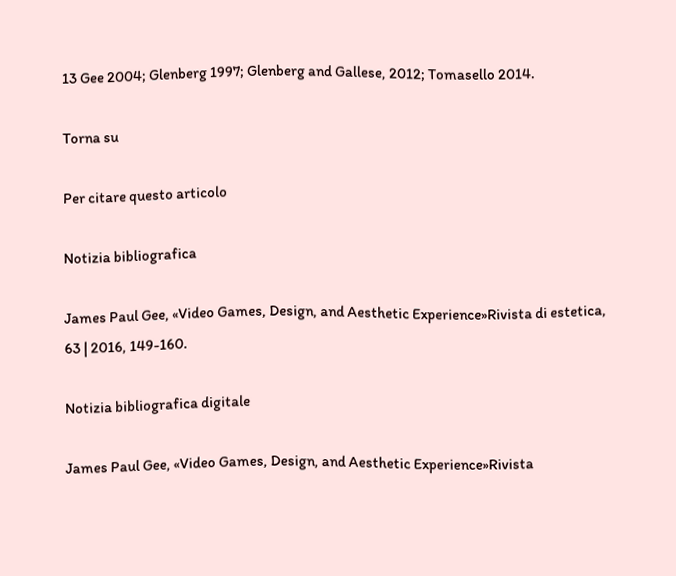13 Gee 2004; Glenberg 1997; Glenberg and Gallese, 2012; Tomasello 2014.

Torna su

Per citare questo articolo

Notizia bibliografica

James Paul Gee, «Video Games, Design, and Aesthetic Experience»Rivista di estetica, 63 | 2016, 149-160.

Notizia bibliografica digitale

James Paul Gee, «Video Games, Design, and Aesthetic Experience»Rivista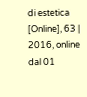di estetica [Online], 63 | 2016, online dal 01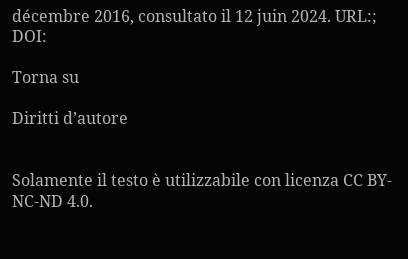décembre 2016, consultato il 12 juin 2024. URL:; DOI:

Torna su

Diritti d’autore


Solamente il testo è utilizzabile con licenza CC BY-NC-ND 4.0.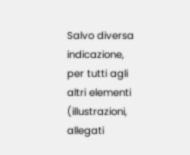Salvo diversa indicazione, per tutti agli altri elementi (illustrazioni, allegati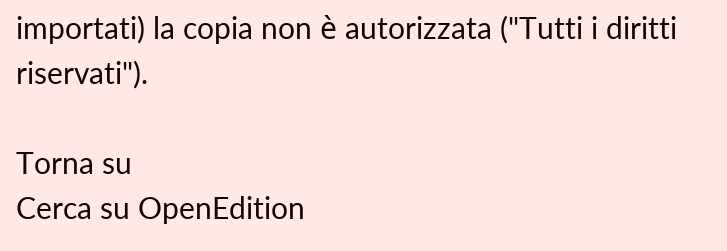importati) la copia non è autorizzata ("Tutti i diritti riservati").

Torna su
Cerca su OpenEdition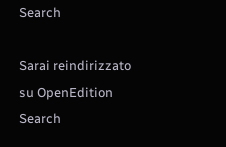Search

Sarai reindirizzato su OpenEdition Search